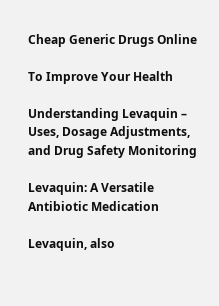Cheap Generic Drugs Online

To Improve Your Health

Understanding Levaquin – Uses, Dosage Adjustments, and Drug Safety Monitoring

Levaquin: A Versatile Antibiotic Medication

Levaquin, also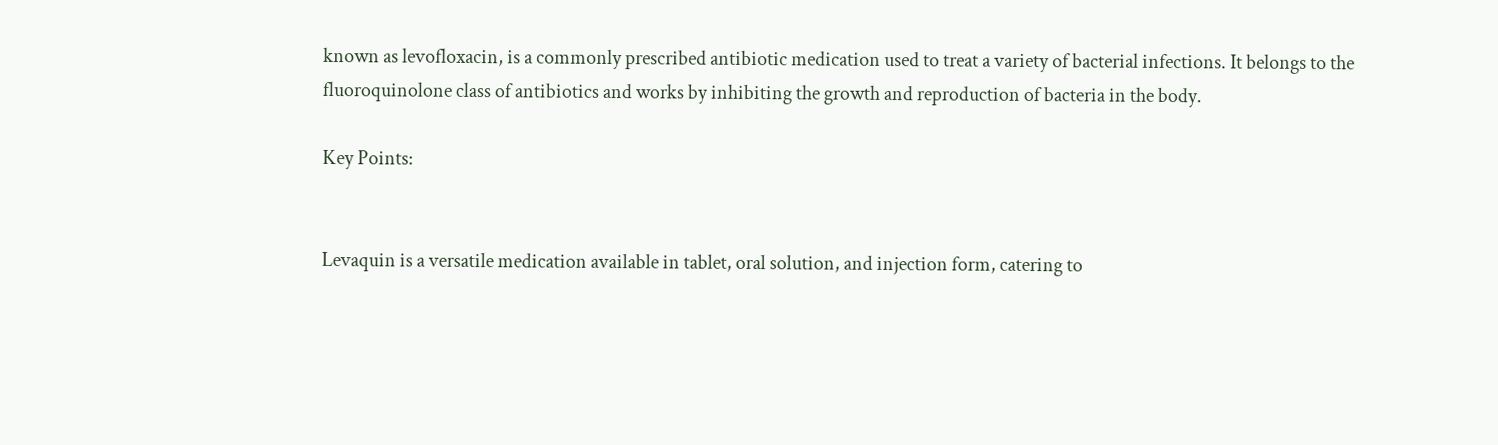known as levofloxacin, is a commonly prescribed antibiotic medication used to treat a variety of bacterial infections. It belongs to the fluoroquinolone class of antibiotics and works by inhibiting the growth and reproduction of bacteria in the body.

Key Points:


Levaquin is a versatile medication available in tablet, oral solution, and injection form, catering to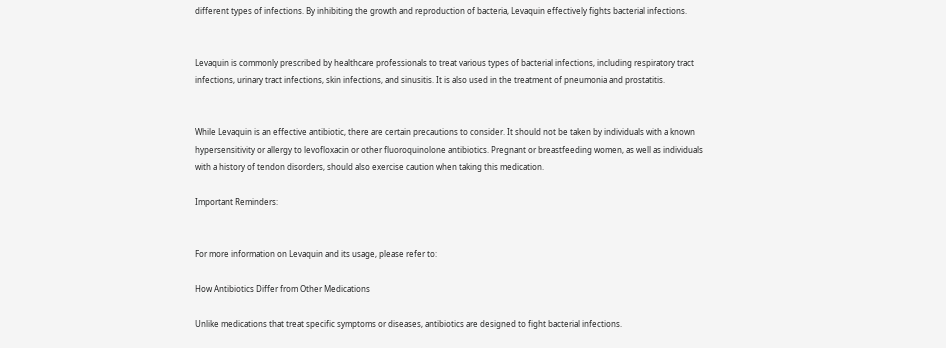different types of infections. By inhibiting the growth and reproduction of bacteria, Levaquin effectively fights bacterial infections.


Levaquin is commonly prescribed by healthcare professionals to treat various types of bacterial infections, including respiratory tract infections, urinary tract infections, skin infections, and sinusitis. It is also used in the treatment of pneumonia and prostatitis.


While Levaquin is an effective antibiotic, there are certain precautions to consider. It should not be taken by individuals with a known hypersensitivity or allergy to levofloxacin or other fluoroquinolone antibiotics. Pregnant or breastfeeding women, as well as individuals with a history of tendon disorders, should also exercise caution when taking this medication.

Important Reminders:


For more information on Levaquin and its usage, please refer to:

How Antibiotics Differ from Other Medications

Unlike medications that treat specific symptoms or diseases, antibiotics are designed to fight bacterial infections.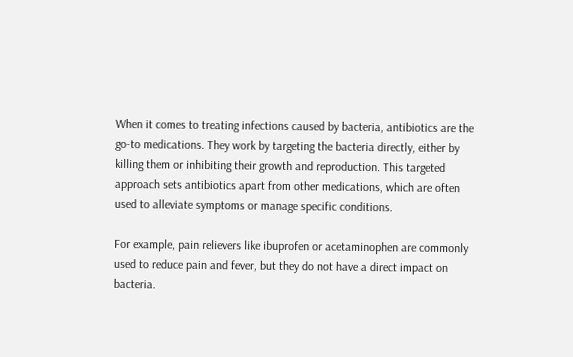When it comes to treating infections caused by bacteria, antibiotics are the go-to medications. They work by targeting the bacteria directly, either by killing them or inhibiting their growth and reproduction. This targeted approach sets antibiotics apart from other medications, which are often used to alleviate symptoms or manage specific conditions.

For example, pain relievers like ibuprofen or acetaminophen are commonly used to reduce pain and fever, but they do not have a direct impact on bacteria.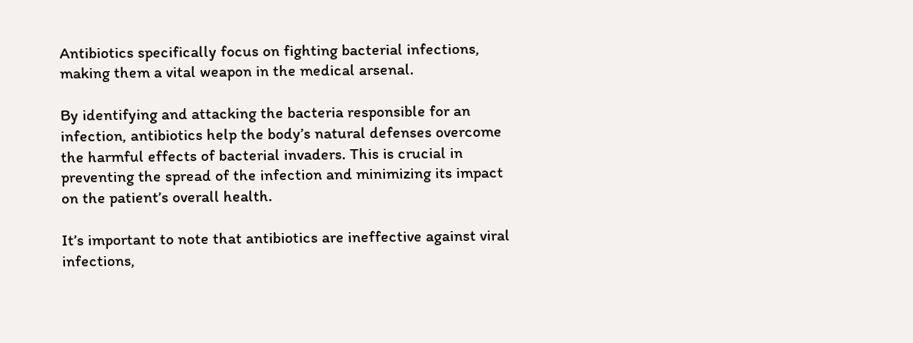Antibiotics specifically focus on fighting bacterial infections, making them a vital weapon in the medical arsenal.

By identifying and attacking the bacteria responsible for an infection, antibiotics help the body’s natural defenses overcome the harmful effects of bacterial invaders. This is crucial in preventing the spread of the infection and minimizing its impact on the patient’s overall health.

It’s important to note that antibiotics are ineffective against viral infections,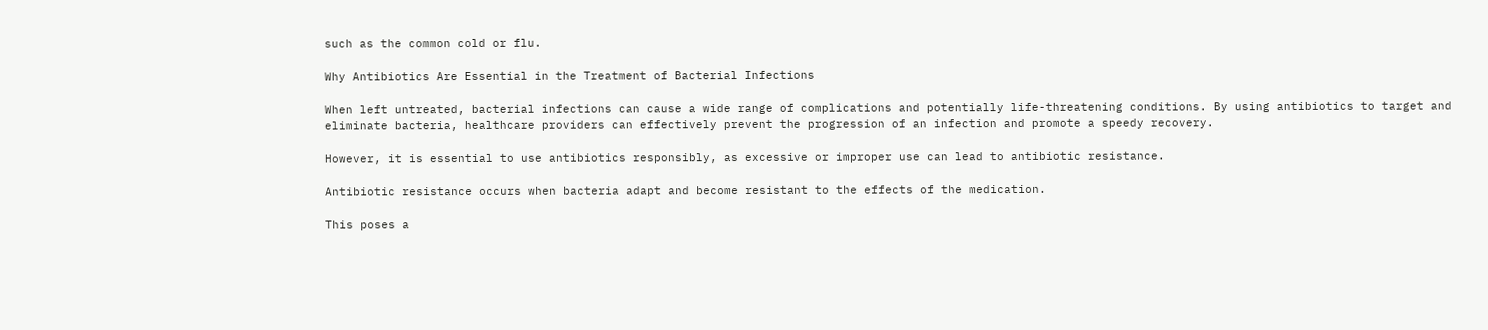such as the common cold or flu.

Why Antibiotics Are Essential in the Treatment of Bacterial Infections

When left untreated, bacterial infections can cause a wide range of complications and potentially life-threatening conditions. By using antibiotics to target and eliminate bacteria, healthcare providers can effectively prevent the progression of an infection and promote a speedy recovery.

However, it is essential to use antibiotics responsibly, as excessive or improper use can lead to antibiotic resistance.

Antibiotic resistance occurs when bacteria adapt and become resistant to the effects of the medication.

This poses a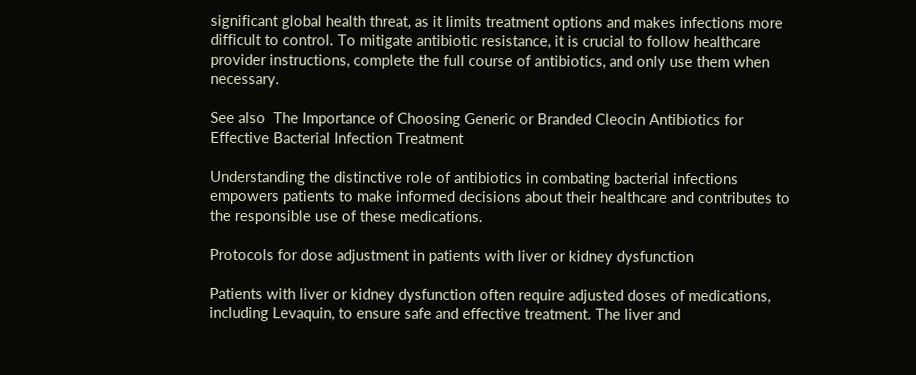significant global health threat, as it limits treatment options and makes infections more difficult to control. To mitigate antibiotic resistance, it is crucial to follow healthcare provider instructions, complete the full course of antibiotics, and only use them when necessary.

See also  The Importance of Choosing Generic or Branded Cleocin Antibiotics for Effective Bacterial Infection Treatment

Understanding the distinctive role of antibiotics in combating bacterial infections empowers patients to make informed decisions about their healthcare and contributes to the responsible use of these medications.

Protocols for dose adjustment in patients with liver or kidney dysfunction

Patients with liver or kidney dysfunction often require adjusted doses of medications, including Levaquin, to ensure safe and effective treatment. The liver and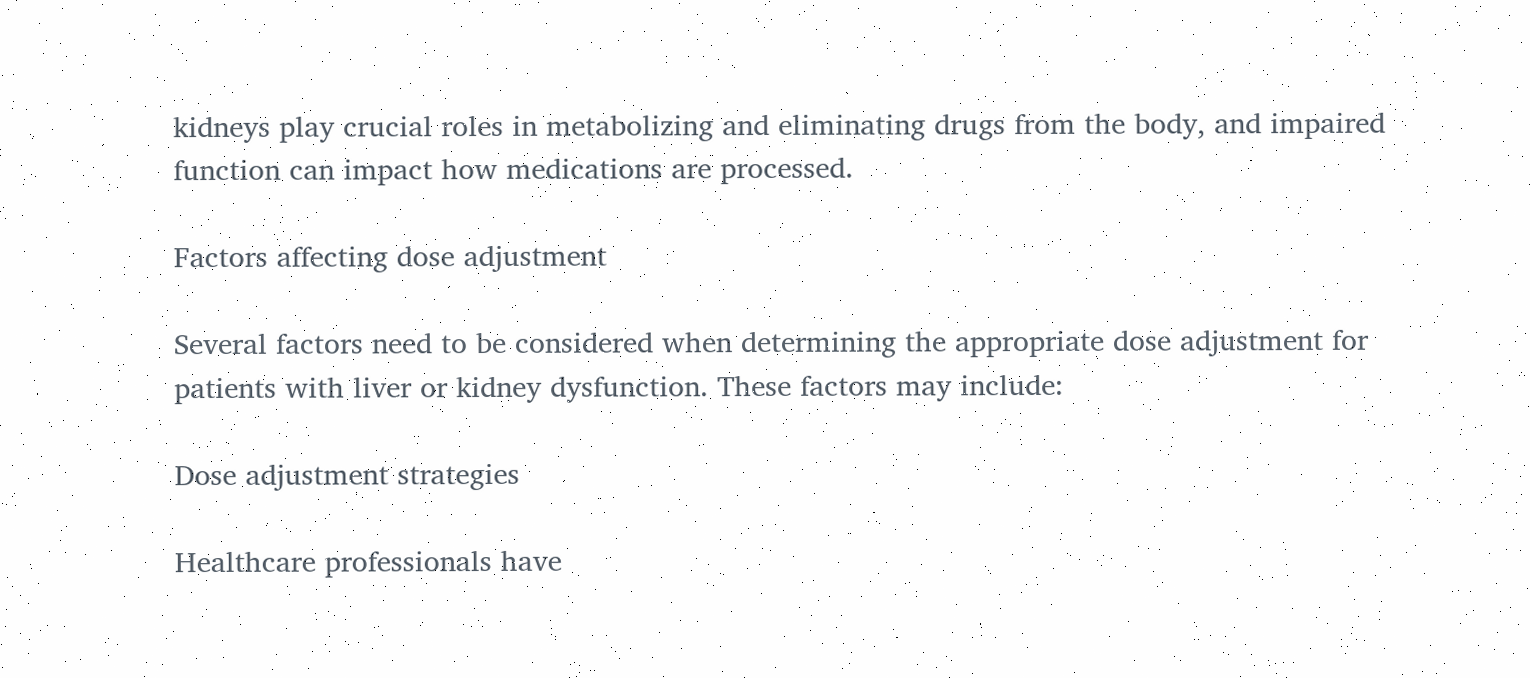kidneys play crucial roles in metabolizing and eliminating drugs from the body, and impaired function can impact how medications are processed.

Factors affecting dose adjustment

Several factors need to be considered when determining the appropriate dose adjustment for patients with liver or kidney dysfunction. These factors may include:

Dose adjustment strategies

Healthcare professionals have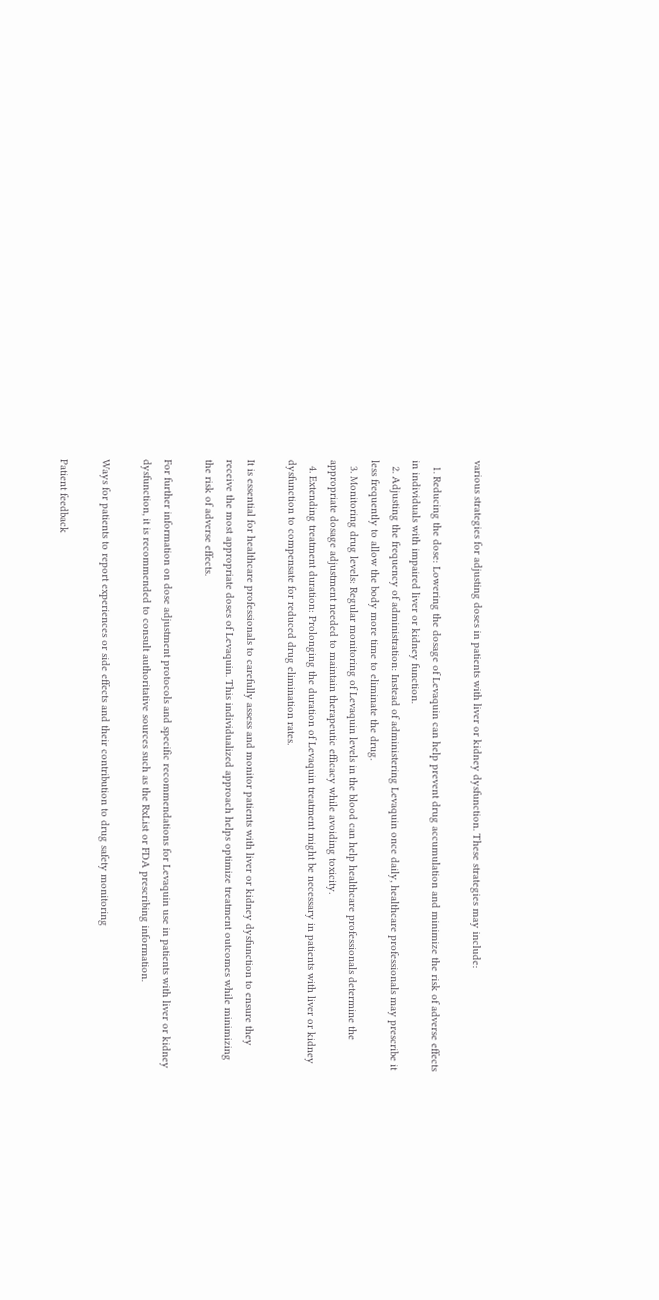various strategies for adjusting doses in patients with liver or kidney dysfunction. These strategies may include:

  1. Reducing the dose: Lowering the dosage of Levaquin can help prevent drug accumulation and minimize the risk of adverse effects in individuals with impaired liver or kidney function.
  2. Adjusting the frequency of administration: Instead of administering Levaquin once daily, healthcare professionals may prescribe it less frequently to allow the body more time to eliminate the drug.
  3. Monitoring drug levels: Regular monitoring of Levaquin levels in the blood can help healthcare professionals determine the appropriate dosage adjustment needed to maintain therapeutic efficacy while avoiding toxicity.
  4. Extending treatment duration: Prolonging the duration of Levaquin treatment might be necessary in patients with liver or kidney dysfunction to compensate for reduced drug elimination rates.

It is essential for healthcare professionals to carefully assess and monitor patients with liver or kidney dysfunction to ensure they receive the most appropriate doses of Levaquin. This individualized approach helps optimize treatment outcomes while minimizing the risk of adverse effects.

For further information on dose adjustment protocols and specific recommendations for Levaquin use in patients with liver or kidney dysfunction, it is recommended to consult authoritative sources such as the RxList or FDA prescribing information.

Ways for patients to report experiences or side effects and their contribution to drug safety monitoring

Patient feedback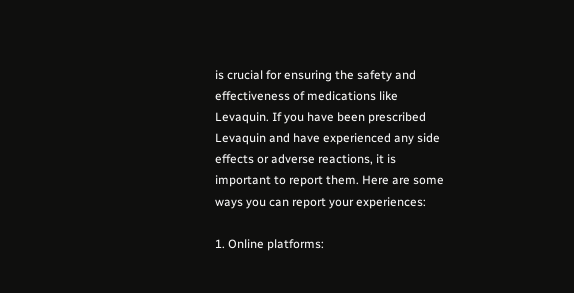is crucial for ensuring the safety and effectiveness of medications like Levaquin. If you have been prescribed Levaquin and have experienced any side effects or adverse reactions, it is important to report them. Here are some ways you can report your experiences:

1. Online platforms: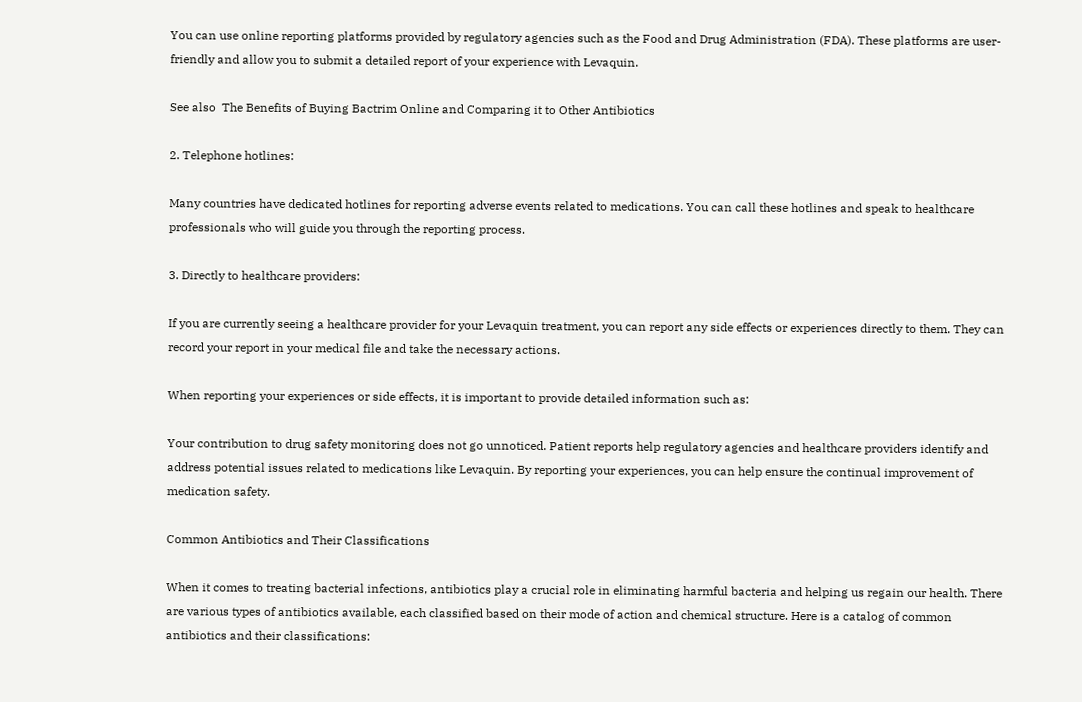You can use online reporting platforms provided by regulatory agencies such as the Food and Drug Administration (FDA). These platforms are user-friendly and allow you to submit a detailed report of your experience with Levaquin.

See also  The Benefits of Buying Bactrim Online and Comparing it to Other Antibiotics

2. Telephone hotlines:

Many countries have dedicated hotlines for reporting adverse events related to medications. You can call these hotlines and speak to healthcare professionals who will guide you through the reporting process.

3. Directly to healthcare providers:

If you are currently seeing a healthcare provider for your Levaquin treatment, you can report any side effects or experiences directly to them. They can record your report in your medical file and take the necessary actions.

When reporting your experiences or side effects, it is important to provide detailed information such as:

Your contribution to drug safety monitoring does not go unnoticed. Patient reports help regulatory agencies and healthcare providers identify and address potential issues related to medications like Levaquin. By reporting your experiences, you can help ensure the continual improvement of medication safety.

Common Antibiotics and Their Classifications

When it comes to treating bacterial infections, antibiotics play a crucial role in eliminating harmful bacteria and helping us regain our health. There are various types of antibiotics available, each classified based on their mode of action and chemical structure. Here is a catalog of common antibiotics and their classifications: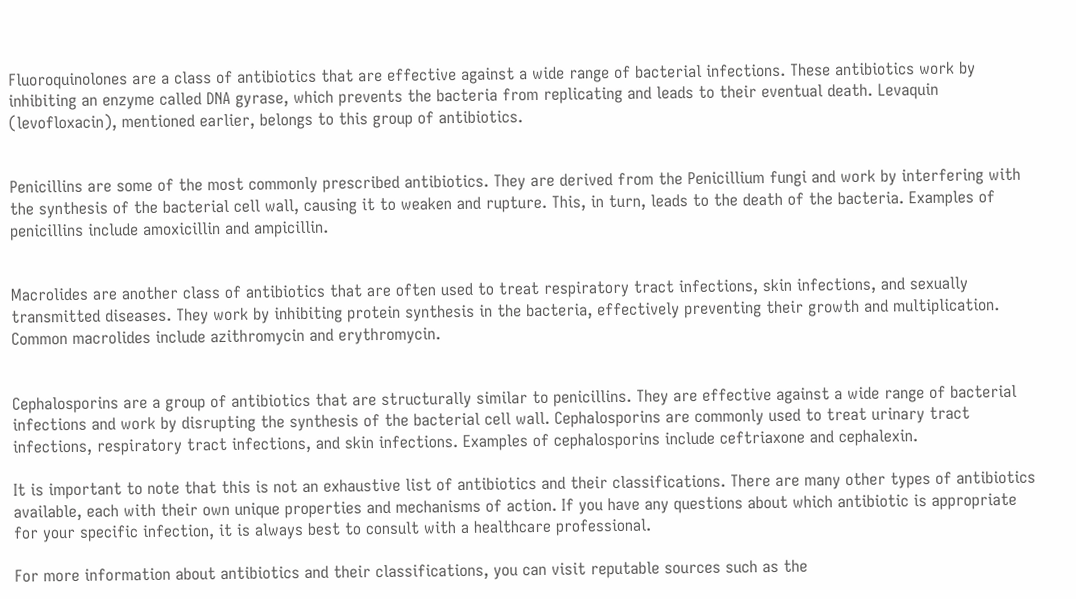Fluoroquinolones are a class of antibiotics that are effective against a wide range of bacterial infections. These antibiotics work by inhibiting an enzyme called DNA gyrase, which prevents the bacteria from replicating and leads to their eventual death. Levaquin (levofloxacin), mentioned earlier, belongs to this group of antibiotics.


Penicillins are some of the most commonly prescribed antibiotics. They are derived from the Penicillium fungi and work by interfering with the synthesis of the bacterial cell wall, causing it to weaken and rupture. This, in turn, leads to the death of the bacteria. Examples of penicillins include amoxicillin and ampicillin.


Macrolides are another class of antibiotics that are often used to treat respiratory tract infections, skin infections, and sexually transmitted diseases. They work by inhibiting protein synthesis in the bacteria, effectively preventing their growth and multiplication. Common macrolides include azithromycin and erythromycin.


Cephalosporins are a group of antibiotics that are structurally similar to penicillins. They are effective against a wide range of bacterial infections and work by disrupting the synthesis of the bacterial cell wall. Cephalosporins are commonly used to treat urinary tract infections, respiratory tract infections, and skin infections. Examples of cephalosporins include ceftriaxone and cephalexin.

It is important to note that this is not an exhaustive list of antibiotics and their classifications. There are many other types of antibiotics available, each with their own unique properties and mechanisms of action. If you have any questions about which antibiotic is appropriate for your specific infection, it is always best to consult with a healthcare professional.

For more information about antibiotics and their classifications, you can visit reputable sources such as the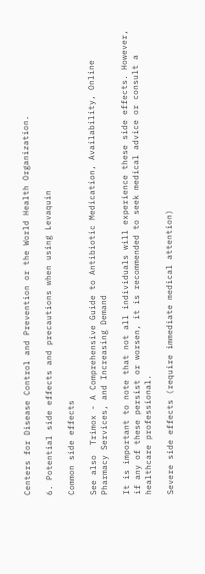Centers for Disease Control and Prevention or the World Health Organization.

6. Potential side effects and precautions when using Levaquin

Common side effects

See also  Trimox - A Comprehensive Guide to Antibiotic Medication, Availability, Online Pharmacy Services, and Increasing Demand

It is important to note that not all individuals will experience these side effects. However, if any of these persist or worsen, it is recommended to seek medical advice or consult a healthcare professional.

Severe side effects (require immediate medical attention)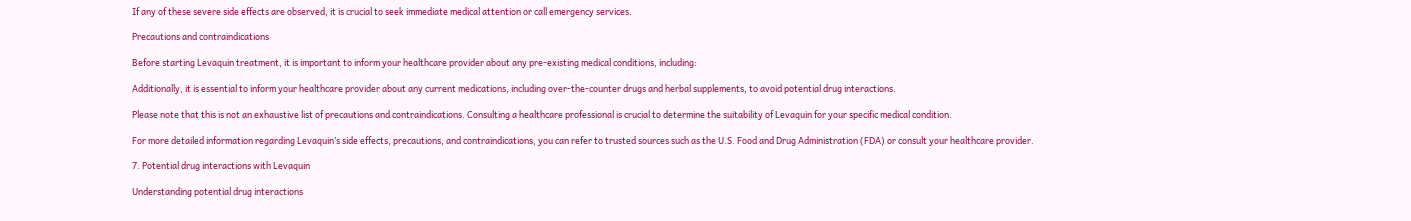If any of these severe side effects are observed, it is crucial to seek immediate medical attention or call emergency services.

Precautions and contraindications

Before starting Levaquin treatment, it is important to inform your healthcare provider about any pre-existing medical conditions, including:

Additionally, it is essential to inform your healthcare provider about any current medications, including over-the-counter drugs and herbal supplements, to avoid potential drug interactions.

Please note that this is not an exhaustive list of precautions and contraindications. Consulting a healthcare professional is crucial to determine the suitability of Levaquin for your specific medical condition.

For more detailed information regarding Levaquin’s side effects, precautions, and contraindications, you can refer to trusted sources such as the U.S. Food and Drug Administration (FDA) or consult your healthcare provider.

7. Potential drug interactions with Levaquin

Understanding potential drug interactions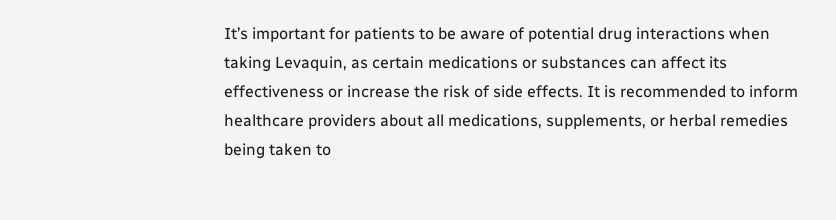It’s important for patients to be aware of potential drug interactions when taking Levaquin, as certain medications or substances can affect its effectiveness or increase the risk of side effects. It is recommended to inform healthcare providers about all medications, supplements, or herbal remedies being taken to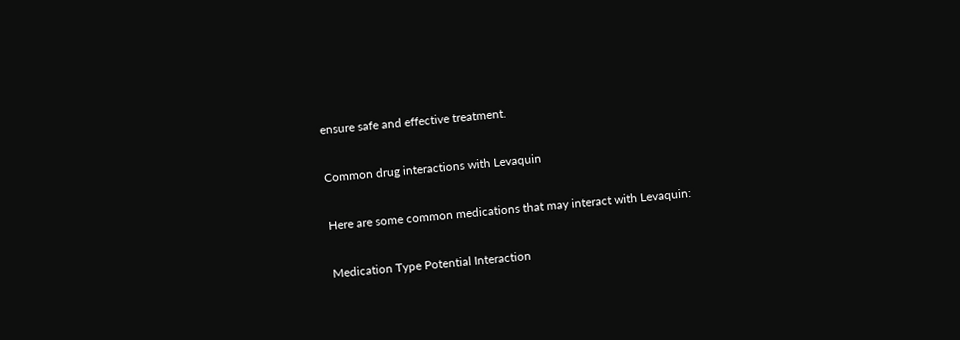ensure safe and effective treatment.

Common drug interactions with Levaquin

Here are some common medications that may interact with Levaquin:

Medication Type Potential Interaction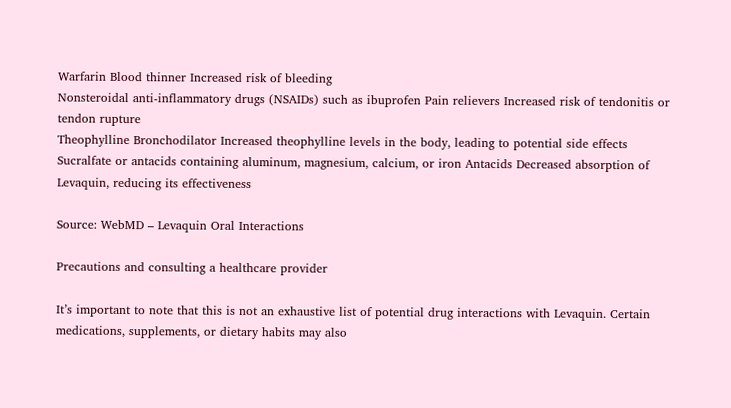Warfarin Blood thinner Increased risk of bleeding
Nonsteroidal anti-inflammatory drugs (NSAIDs) such as ibuprofen Pain relievers Increased risk of tendonitis or tendon rupture
Theophylline Bronchodilator Increased theophylline levels in the body, leading to potential side effects
Sucralfate or antacids containing aluminum, magnesium, calcium, or iron Antacids Decreased absorption of Levaquin, reducing its effectiveness

Source: WebMD – Levaquin Oral Interactions

Precautions and consulting a healthcare provider

It’s important to note that this is not an exhaustive list of potential drug interactions with Levaquin. Certain medications, supplements, or dietary habits may also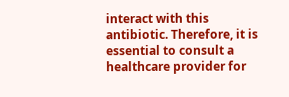interact with this antibiotic. Therefore, it is essential to consult a healthcare provider for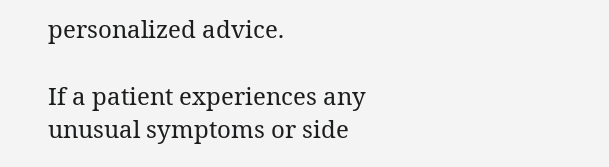personalized advice.

If a patient experiences any unusual symptoms or side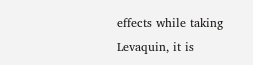effects while taking Levaquin, it is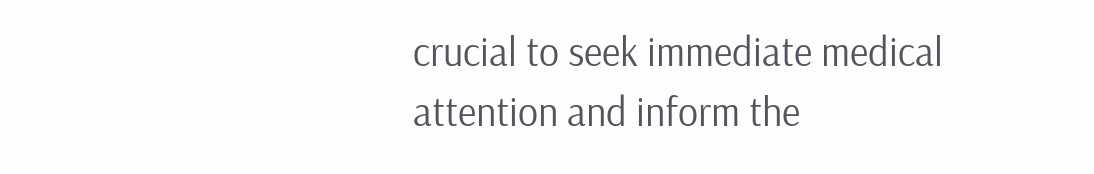crucial to seek immediate medical attention and inform the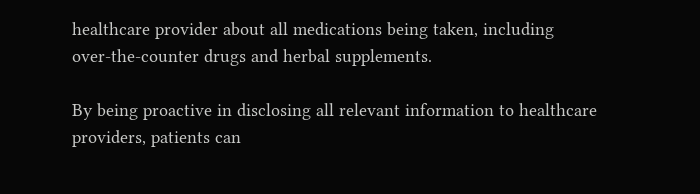healthcare provider about all medications being taken, including over-the-counter drugs and herbal supplements.

By being proactive in disclosing all relevant information to healthcare providers, patients can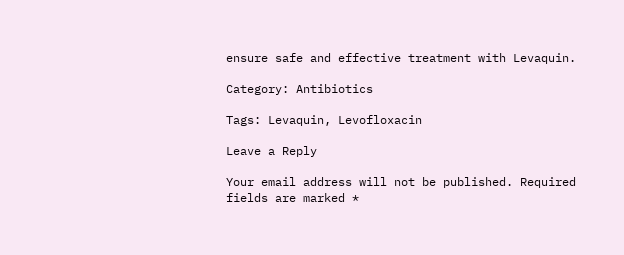ensure safe and effective treatment with Levaquin.

Category: Antibiotics

Tags: Levaquin, Levofloxacin

Leave a Reply

Your email address will not be published. Required fields are marked *